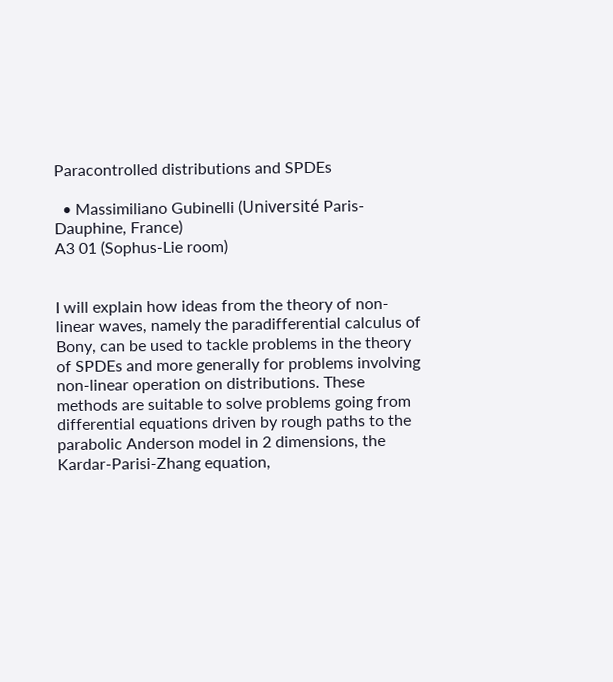Paracontrolled distributions and SPDEs

  • Massimiliano Gubinelli (Université Paris-Dauphine, France)
A3 01 (Sophus-Lie room)


I will explain how ideas from the theory of non-linear waves, namely the paradifferential calculus of Bony, can be used to tackle problems in the theory of SPDEs and more generally for problems involving non-linear operation on distributions. These methods are suitable to solve problems going from differential equations driven by rough paths to the parabolic Anderson model in 2 dimensions, the Kardar-Parisi-Zhang equation,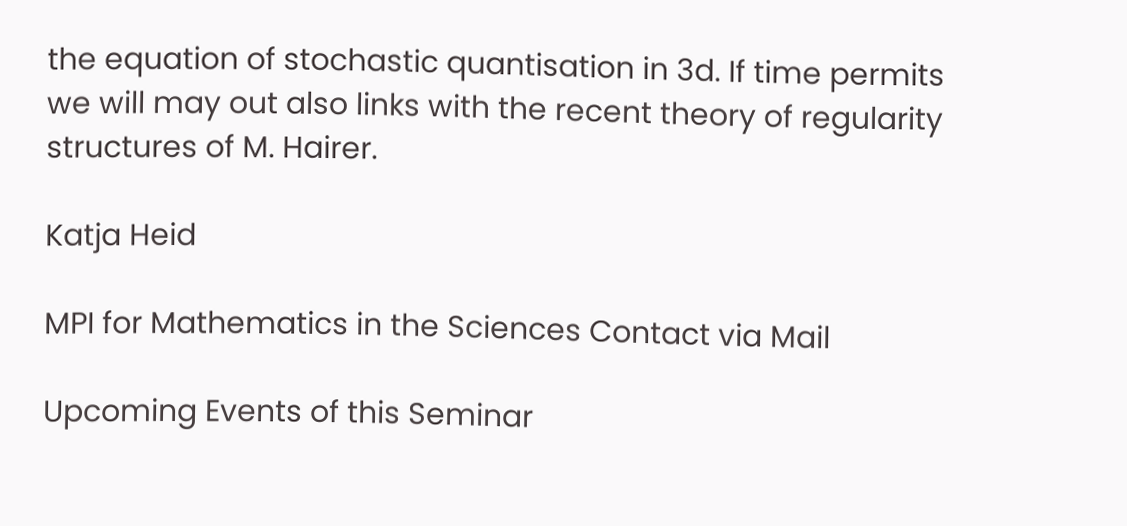the equation of stochastic quantisation in 3d. If time permits we will may out also links with the recent theory of regularity structures of M. Hairer.

Katja Heid

MPI for Mathematics in the Sciences Contact via Mail

Upcoming Events of this Seminar